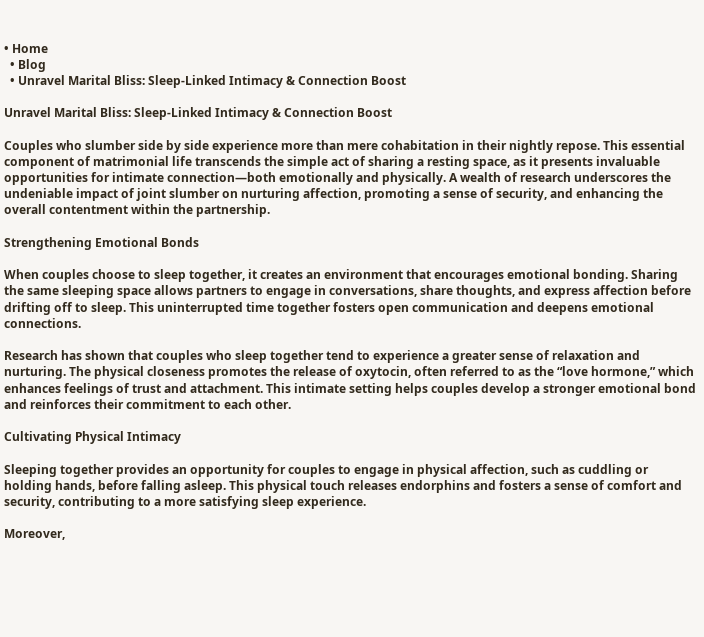• Home
  • Blog
  • Unravel Marital Bliss: Sleep-Linked Intimacy & Connection Boost

Unravel Marital Bliss: Sleep-Linked Intimacy & Connection Boost

Couples who slumber side by side experience more than mere cohabitation in their nightly repose. This essential component of matrimonial life transcends the simple act of sharing a resting space, as it presents invaluable opportunities for intimate connection—both emotionally and physically. A wealth of research underscores the undeniable impact of joint slumber on nurturing affection, promoting a sense of security, and enhancing the overall contentment within the partnership.

Strengthening Emotional Bonds

When couples choose to sleep together, it creates an environment that encourages emotional bonding. Sharing the same sleeping space allows partners to engage in conversations, share thoughts, and express affection before drifting off to sleep. This uninterrupted time together fosters open communication and deepens emotional connections.

Research has shown that couples who sleep together tend to experience a greater sense of relaxation and nurturing. The physical closeness promotes the release of oxytocin, often referred to as the “love hormone,” which enhances feelings of trust and attachment. This intimate setting helps couples develop a stronger emotional bond and reinforces their commitment to each other.

Cultivating Physical Intimacy

Sleeping together provides an opportunity for couples to engage in physical affection, such as cuddling or holding hands, before falling asleep. This physical touch releases endorphins and fosters a sense of comfort and security, contributing to a more satisfying sleep experience.

Moreover,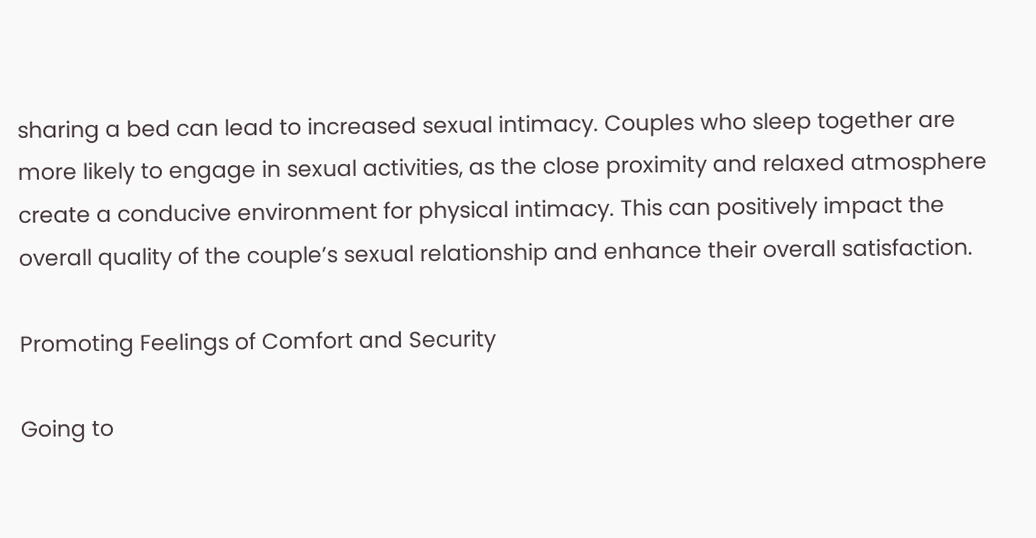sharing a bed can lead to increased sexual intimacy. Couples who sleep together are more likely to engage in sexual activities, as the close proximity and relaxed atmosphere create a conducive environment for physical intimacy. This can positively impact the overall quality of the couple’s sexual relationship and enhance their overall satisfaction.

Promoting Feelings of Comfort and Security

Going to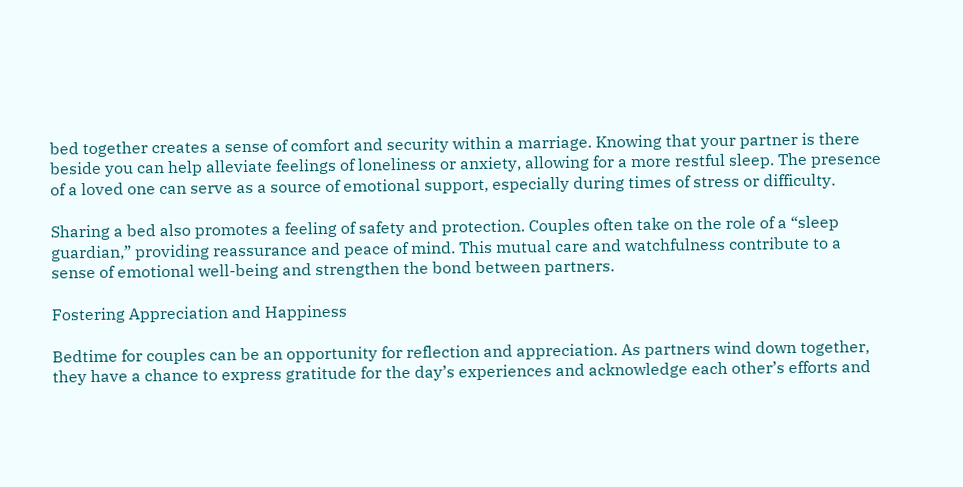bed together creates a sense of comfort and security within a marriage. Knowing that your partner is there beside you can help alleviate feelings of loneliness or anxiety, allowing for a more restful sleep. The presence of a loved one can serve as a source of emotional support, especially during times of stress or difficulty.

Sharing a bed also promotes a feeling of safety and protection. Couples often take on the role of a “sleep guardian,” providing reassurance and peace of mind. This mutual care and watchfulness contribute to a sense of emotional well-being and strengthen the bond between partners.

Fostering Appreciation and Happiness

Bedtime for couples can be an opportunity for reflection and appreciation. As partners wind down together, they have a chance to express gratitude for the day’s experiences and acknowledge each other’s efforts and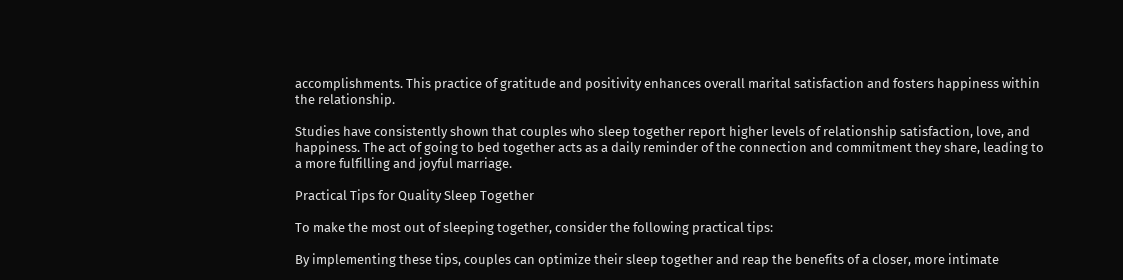accomplishments. This practice of gratitude and positivity enhances overall marital satisfaction and fosters happiness within the relationship.

Studies have consistently shown that couples who sleep together report higher levels of relationship satisfaction, love, and happiness. The act of going to bed together acts as a daily reminder of the connection and commitment they share, leading to a more fulfilling and joyful marriage.

Practical Tips for Quality Sleep Together

To make the most out of sleeping together, consider the following practical tips:

By implementing these tips, couples can optimize their sleep together and reap the benefits of a closer, more intimate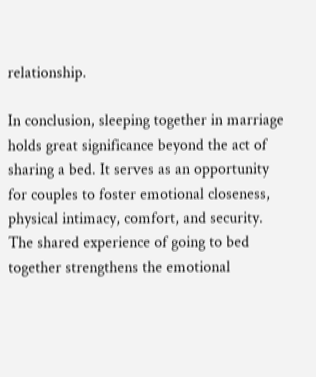relationship.

In conclusion, sleeping together in marriage holds great significance beyond the act of sharing a bed. It serves as an opportunity for couples to foster emotional closeness, physical intimacy, comfort, and security. The shared experience of going to bed together strengthens the emotional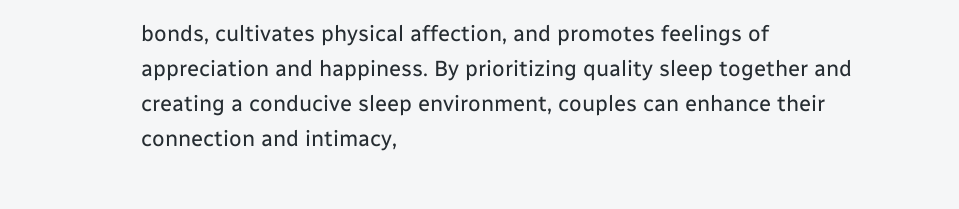bonds, cultivates physical affection, and promotes feelings of appreciation and happiness. By prioritizing quality sleep together and creating a conducive sleep environment, couples can enhance their connection and intimacy,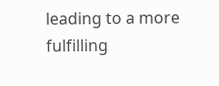leading to a more fulfilling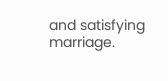and satisfying marriage.